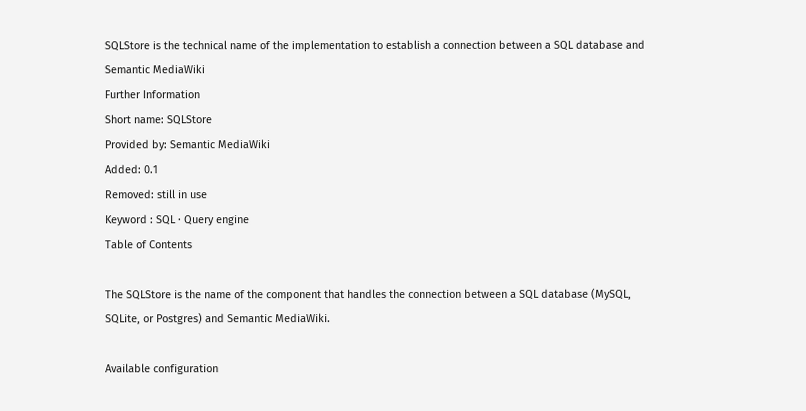SQLStore is the technical name of the implementation to establish a connection between a SQL database and Semantic MediaWiki
Further Information
Short name: SQLStore
Provided by: Semantic MediaWiki
Added: 0.1
Removed: still in use
Keyword : SQL · Query engine
Table of Contents

The SQLStore is the name of the component that handles the connection between a SQL database (MySQL, SQLite, or Postgres) and Semantic MediaWiki.

Available configuration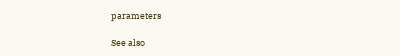parameters

See also